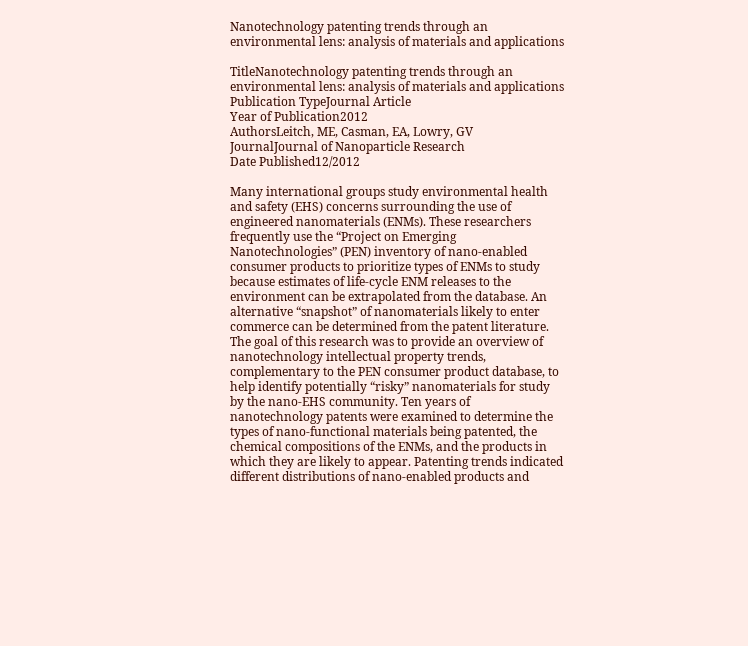Nanotechnology patenting trends through an environmental lens: analysis of materials and applications

TitleNanotechnology patenting trends through an environmental lens: analysis of materials and applications
Publication TypeJournal Article
Year of Publication2012
AuthorsLeitch, ME, Casman, EA, Lowry, GV
JournalJournal of Nanoparticle Research
Date Published12/2012

Many international groups study environmental health and safety (EHS) concerns surrounding the use of engineered nanomaterials (ENMs). These researchers frequently use the “Project on Emerging Nanotechnologies” (PEN) inventory of nano-enabled consumer products to prioritize types of ENMs to study because estimates of life-cycle ENM releases to the environment can be extrapolated from the database. An alternative “snapshot” of nanomaterials likely to enter commerce can be determined from the patent literature. The goal of this research was to provide an overview of nanotechnology intellectual property trends, complementary to the PEN consumer product database, to help identify potentially “risky” nanomaterials for study by the nano-EHS community. Ten years of nanotechnology patents were examined to determine the types of nano-functional materials being patented, the chemical compositions of the ENMs, and the products in which they are likely to appear. Patenting trends indicated different distributions of nano-enabled products and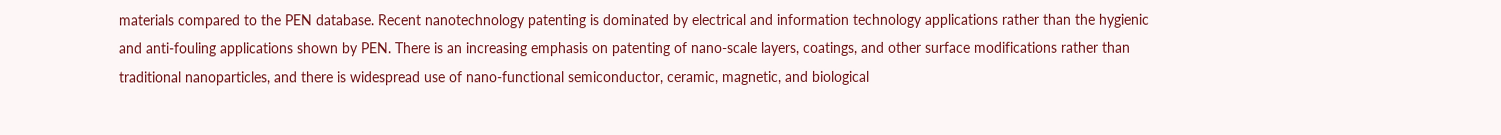materials compared to the PEN database. Recent nanotechnology patenting is dominated by electrical and information technology applications rather than the hygienic and anti-fouling applications shown by PEN. There is an increasing emphasis on patenting of nano-scale layers, coatings, and other surface modifications rather than traditional nanoparticles, and there is widespread use of nano-functional semiconductor, ceramic, magnetic, and biological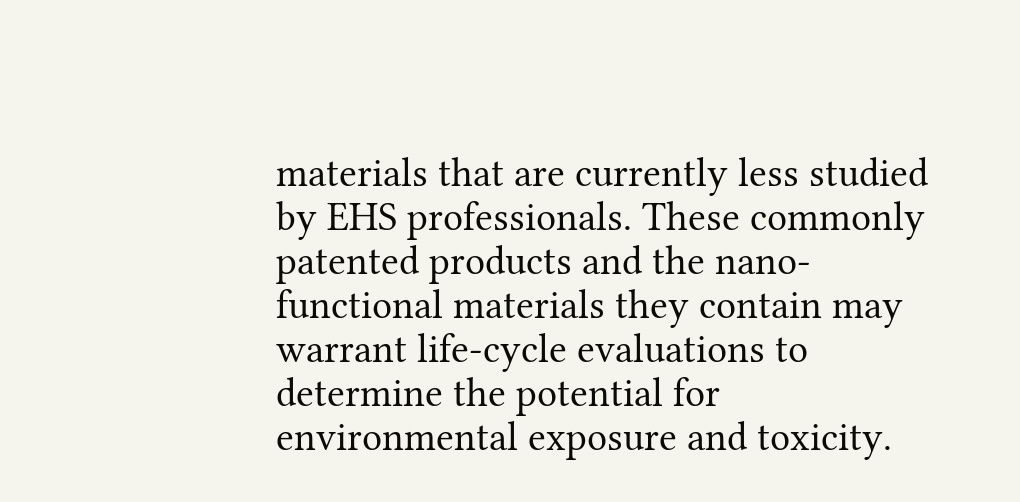materials that are currently less studied by EHS professionals. These commonly patented products and the nano-functional materials they contain may warrant life-cycle evaluations to determine the potential for environmental exposure and toxicity.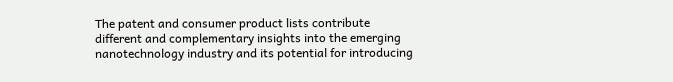The patent and consumer product lists contribute different and complementary insights into the emerging nanotechnology industry and its potential for introducing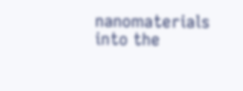nanomaterials into the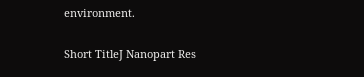environment.

Short TitleJ Nanopart Res